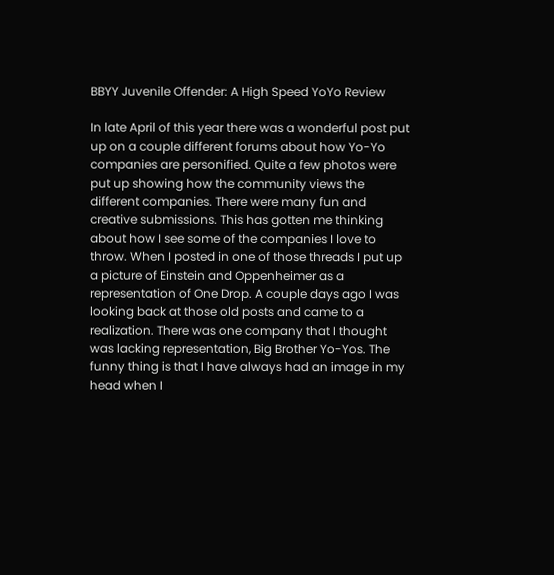BBYY Juvenile Offender: A High Speed YoYo Review

In late April of this year there was a wonderful post put up on a couple different forums about how Yo-Yo companies are personified. Quite a few photos were put up showing how the community views the different companies. There were many fun and creative submissions. This has gotten me thinking about how I see some of the companies I love to throw. When I posted in one of those threads I put up a picture of Einstein and Oppenheimer as a representation of One Drop. A couple days ago I was looking back at those old posts and came to a realization. There was one company that I thought was lacking representation, Big Brother Yo-Yos. The funny thing is that I have always had an image in my head when I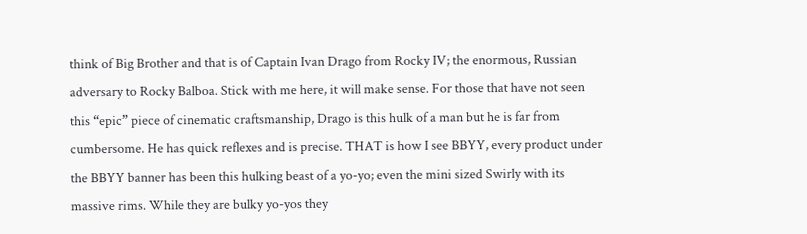think of Big Brother and that is of Captain Ivan Drago from Rocky IV; the enormous, Russian adversary to Rocky Balboa. Stick with me here, it will make sense. For those that have not seen this “epic” piece of cinematic craftsmanship, Drago is this hulk of a man but he is far from cumbersome. He has quick reflexes and is precise. THAT is how I see BBYY, every product under the BBYY banner has been this hulking beast of a yo-yo; even the mini sized Swirly with its massive rims. While they are bulky yo-yos they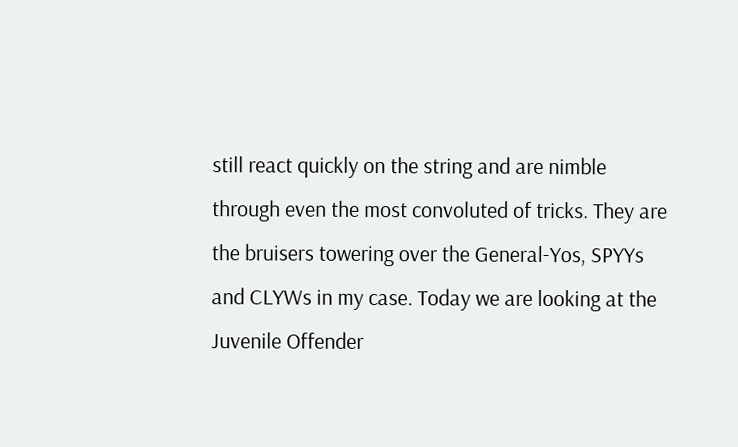still react quickly on the string and are nimble through even the most convoluted of tricks. They are the bruisers towering over the General-Yos, SPYYs and CLYWs in my case. Today we are looking at the Juvenile Offender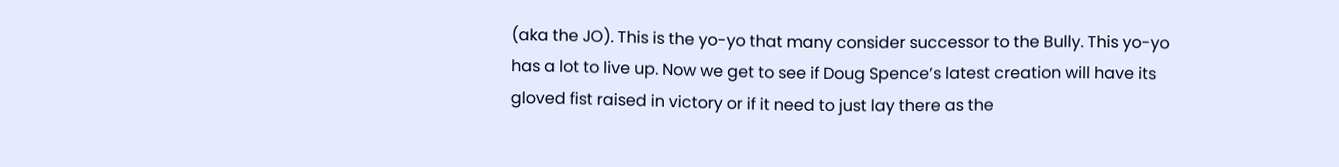(aka the JO). This is the yo-yo that many consider successor to the Bully. This yo-yo has a lot to live up. Now we get to see if Doug Spence’s latest creation will have its gloved fist raised in victory or if it need to just lay there as the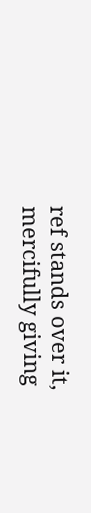ref stands over it, mercifully giving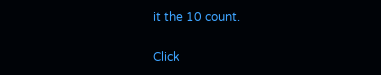it the 10 count.

Click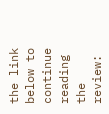the link below to continue reading the review: